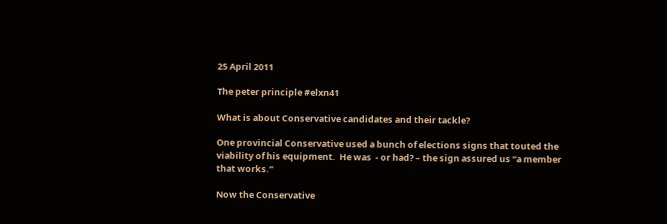25 April 2011

The peter principle #elxn41

What is about Conservative candidates and their tackle?

One provincial Conservative used a bunch of elections signs that touted the viability of his equipment.  He was  - or had? – the sign assured us “a member that works.”

Now the Conservative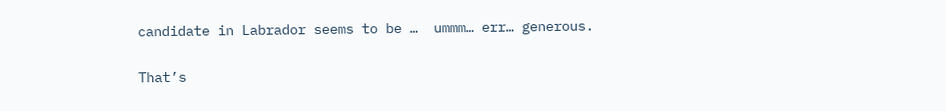candidate in Labrador seems to be …  ummm… err… generous.


That’s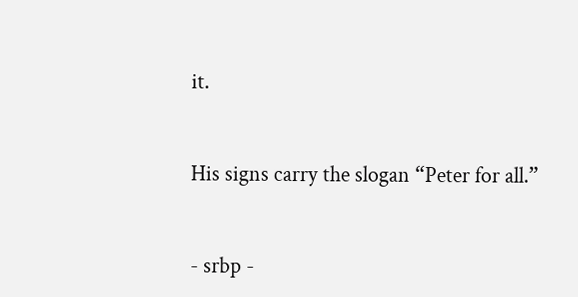it.


His signs carry the slogan “Peter for all.”


- srbp -